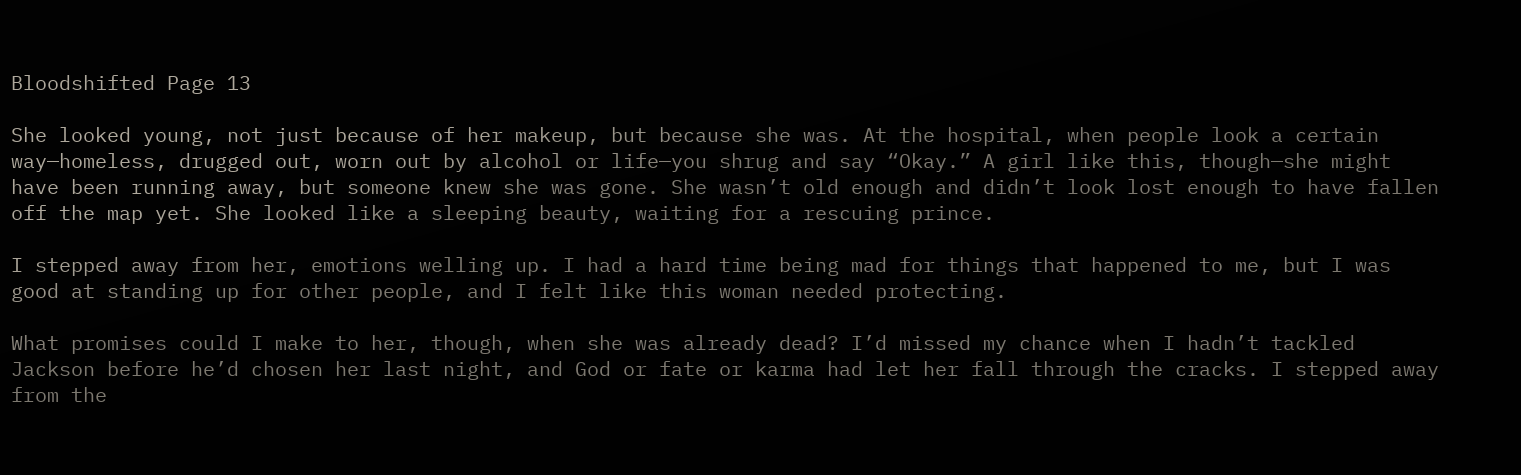Bloodshifted Page 13

She looked young, not just because of her makeup, but because she was. At the hospital, when people look a certain way—homeless, drugged out, worn out by alcohol or life—you shrug and say “Okay.” A girl like this, though—she might have been running away, but someone knew she was gone. She wasn’t old enough and didn’t look lost enough to have fallen off the map yet. She looked like a sleeping beauty, waiting for a rescuing prince.

I stepped away from her, emotions welling up. I had a hard time being mad for things that happened to me, but I was good at standing up for other people, and I felt like this woman needed protecting.

What promises could I make to her, though, when she was already dead? I’d missed my chance when I hadn’t tackled Jackson before he’d chosen her last night, and God or fate or karma had let her fall through the cracks. I stepped away from the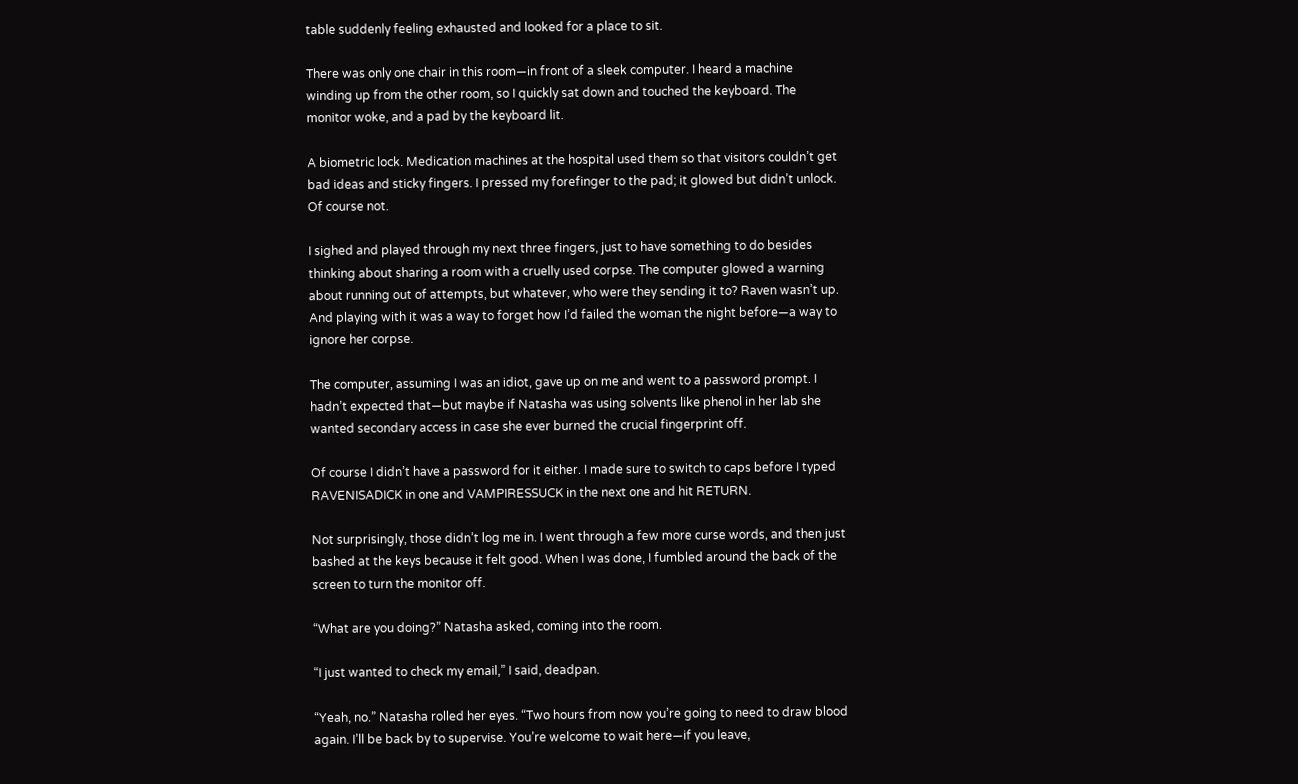table suddenly feeling exhausted and looked for a place to sit.

There was only one chair in this room—in front of a sleek computer. I heard a machine winding up from the other room, so I quickly sat down and touched the keyboard. The monitor woke, and a pad by the keyboard lit.

A biometric lock. Medication machines at the hospital used them so that visitors couldn’t get bad ideas and sticky fingers. I pressed my forefinger to the pad; it glowed but didn’t unlock. Of course not.

I sighed and played through my next three fingers, just to have something to do besides thinking about sharing a room with a cruelly used corpse. The computer glowed a warning about running out of attempts, but whatever, who were they sending it to? Raven wasn’t up. And playing with it was a way to forget how I’d failed the woman the night before—a way to ignore her corpse.

The computer, assuming I was an idiot, gave up on me and went to a password prompt. I hadn’t expected that—but maybe if Natasha was using solvents like phenol in her lab she wanted secondary access in case she ever burned the crucial fingerprint off.

Of course I didn’t have a password for it either. I made sure to switch to caps before I typed RAVENISADICK in one and VAMPIRESSUCK in the next one and hit RETURN.

Not surprisingly, those didn’t log me in. I went through a few more curse words, and then just bashed at the keys because it felt good. When I was done, I fumbled around the back of the screen to turn the monitor off.

“What are you doing?” Natasha asked, coming into the room.

“I just wanted to check my email,” I said, deadpan.

“Yeah, no.” Natasha rolled her eyes. “Two hours from now you’re going to need to draw blood again. I’ll be back by to supervise. You’re welcome to wait here—if you leave,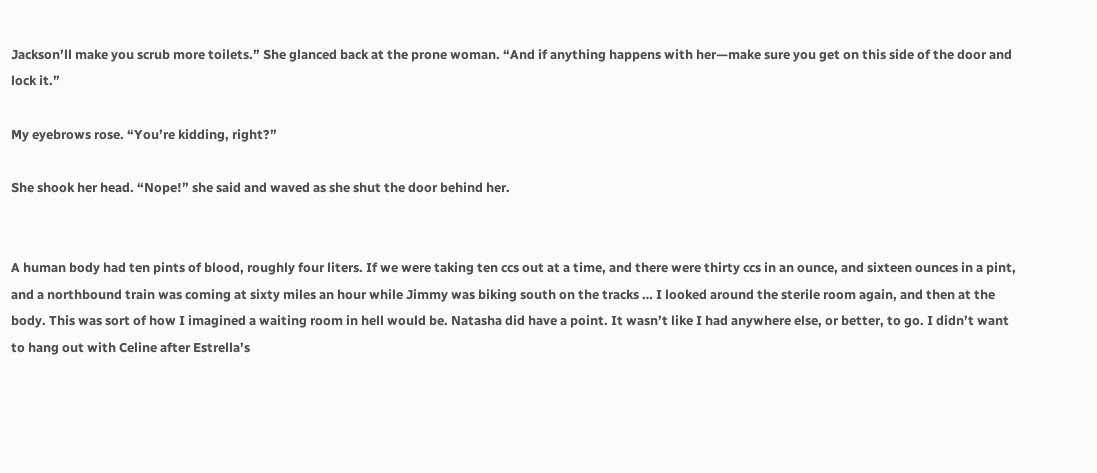Jackson’ll make you scrub more toilets.” She glanced back at the prone woman. “And if anything happens with her—make sure you get on this side of the door and lock it.”

My eyebrows rose. “You’re kidding, right?”

She shook her head. “Nope!” she said and waved as she shut the door behind her.


A human body had ten pints of blood, roughly four liters. If we were taking ten ccs out at a time, and there were thirty ccs in an ounce, and sixteen ounces in a pint, and a northbound train was coming at sixty miles an hour while Jimmy was biking south on the tracks … I looked around the sterile room again, and then at the body. This was sort of how I imagined a waiting room in hell would be. Natasha did have a point. It wasn’t like I had anywhere else, or better, to go. I didn’t want to hang out with Celine after Estrella’s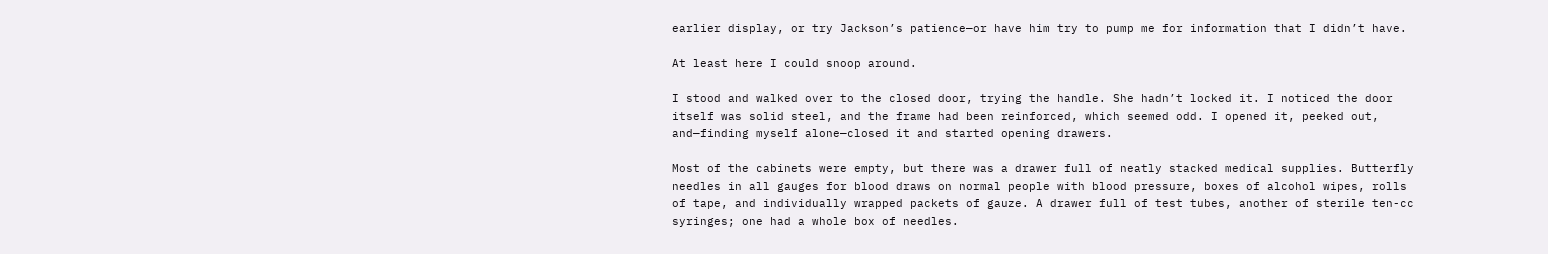earlier display, or try Jackson’s patience—or have him try to pump me for information that I didn’t have.

At least here I could snoop around.

I stood and walked over to the closed door, trying the handle. She hadn’t locked it. I noticed the door itself was solid steel, and the frame had been reinforced, which seemed odd. I opened it, peeked out, and—finding myself alone—closed it and started opening drawers.

Most of the cabinets were empty, but there was a drawer full of neatly stacked medical supplies. Butterfly needles in all gauges for blood draws on normal people with blood pressure, boxes of alcohol wipes, rolls of tape, and individually wrapped packets of gauze. A drawer full of test tubes, another of sterile ten-cc syringes; one had a whole box of needles.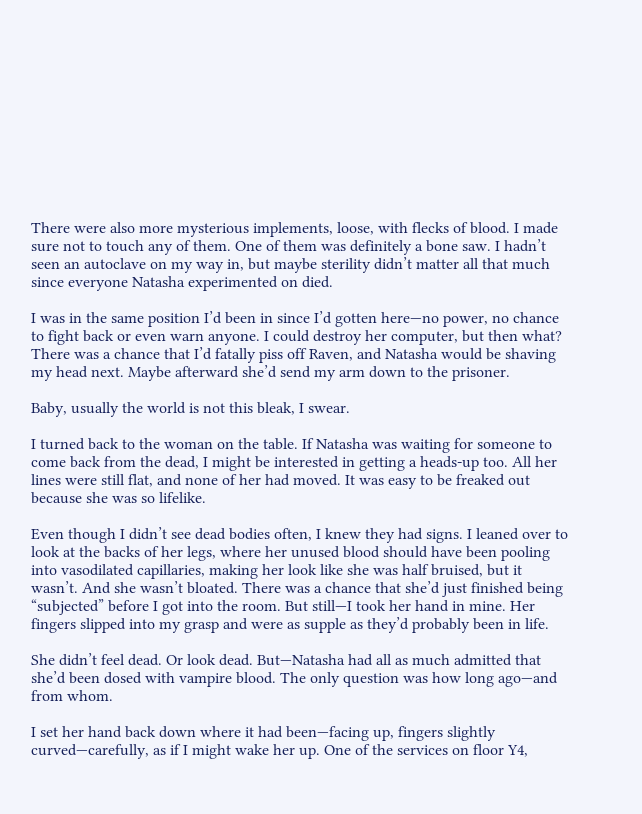There were also more mysterious implements, loose, with flecks of blood. I made sure not to touch any of them. One of them was definitely a bone saw. I hadn’t seen an autoclave on my way in, but maybe sterility didn’t matter all that much since everyone Natasha experimented on died.

I was in the same position I’d been in since I’d gotten here—no power, no chance to fight back or even warn anyone. I could destroy her computer, but then what? There was a chance that I’d fatally piss off Raven, and Natasha would be shaving my head next. Maybe afterward she’d send my arm down to the prisoner.

Baby, usually the world is not this bleak, I swear.

I turned back to the woman on the table. If Natasha was waiting for someone to come back from the dead, I might be interested in getting a heads-up too. All her lines were still flat, and none of her had moved. It was easy to be freaked out because she was so lifelike.

Even though I didn’t see dead bodies often, I knew they had signs. I leaned over to look at the backs of her legs, where her unused blood should have been pooling into vasodilated capillaries, making her look like she was half bruised, but it wasn’t. And she wasn’t bloated. There was a chance that she’d just finished being “subjected” before I got into the room. But still—I took her hand in mine. Her fingers slipped into my grasp and were as supple as they’d probably been in life.

She didn’t feel dead. Or look dead. But—Natasha had all as much admitted that she’d been dosed with vampire blood. The only question was how long ago—and from whom.

I set her hand back down where it had been—facing up, fingers slightly curved—carefully, as if I might wake her up. One of the services on floor Y4,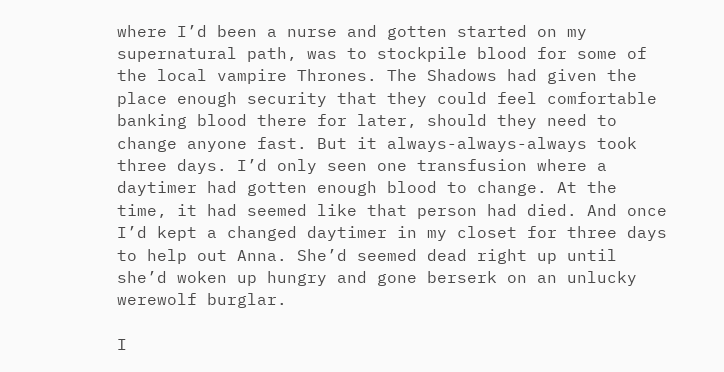where I’d been a nurse and gotten started on my supernatural path, was to stockpile blood for some of the local vampire Thrones. The Shadows had given the place enough security that they could feel comfortable banking blood there for later, should they need to change anyone fast. But it always-always-always took three days. I’d only seen one transfusion where a daytimer had gotten enough blood to change. At the time, it had seemed like that person had died. And once I’d kept a changed daytimer in my closet for three days to help out Anna. She’d seemed dead right up until she’d woken up hungry and gone berserk on an unlucky werewolf burglar.

I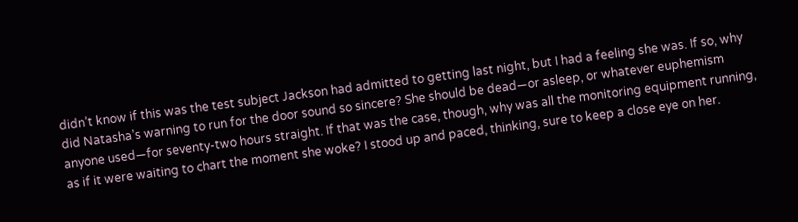didn’t know if this was the test subject Jackson had admitted to getting last night, but I had a feeling she was. If so, why did Natasha’s warning to run for the door sound so sincere? She should be dead—or asleep, or whatever euphemism anyone used—for seventy-two hours straight. If that was the case, though, why was all the monitoring equipment running, as if it were waiting to chart the moment she woke? I stood up and paced, thinking, sure to keep a close eye on her.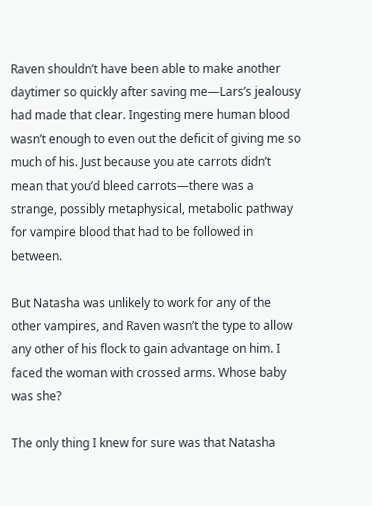Raven shouldn’t have been able to make another daytimer so quickly after saving me—Lars’s jealousy had made that clear. Ingesting mere human blood wasn’t enough to even out the deficit of giving me so much of his. Just because you ate carrots didn’t mean that you’d bleed carrots—there was a strange, possibly metaphysical, metabolic pathway for vampire blood that had to be followed in between.

But Natasha was unlikely to work for any of the other vampires, and Raven wasn’t the type to allow any other of his flock to gain advantage on him. I faced the woman with crossed arms. Whose baby was she?

The only thing I knew for sure was that Natasha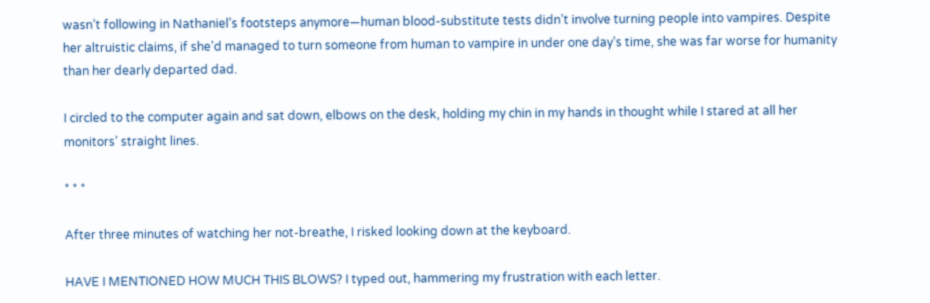wasn’t following in Nathaniel’s footsteps anymore—human blood-substitute tests didn’t involve turning people into vampires. Despite her altruistic claims, if she’d managed to turn someone from human to vampire in under one day’s time, she was far worse for humanity than her dearly departed dad.

I circled to the computer again and sat down, elbows on the desk, holding my chin in my hands in thought while I stared at all her monitors’ straight lines.

* * *

After three minutes of watching her not-breathe, I risked looking down at the keyboard.

HAVE I MENTIONED HOW MUCH THIS BLOWS? I typed out, hammering my frustration with each letter.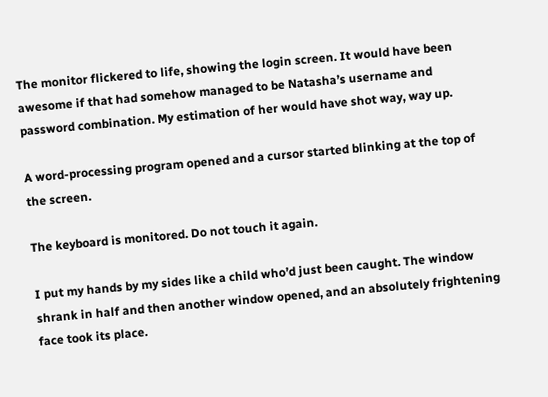The monitor flickered to life, showing the login screen. It would have been awesome if that had somehow managed to be Natasha’s username and password combination. My estimation of her would have shot way, way up.

A word-processing program opened and a cursor started blinking at the top of the screen.

The keyboard is monitored. Do not touch it again.

I put my hands by my sides like a child who’d just been caught. The window shrank in half and then another window opened, and an absolutely frightening face took its place.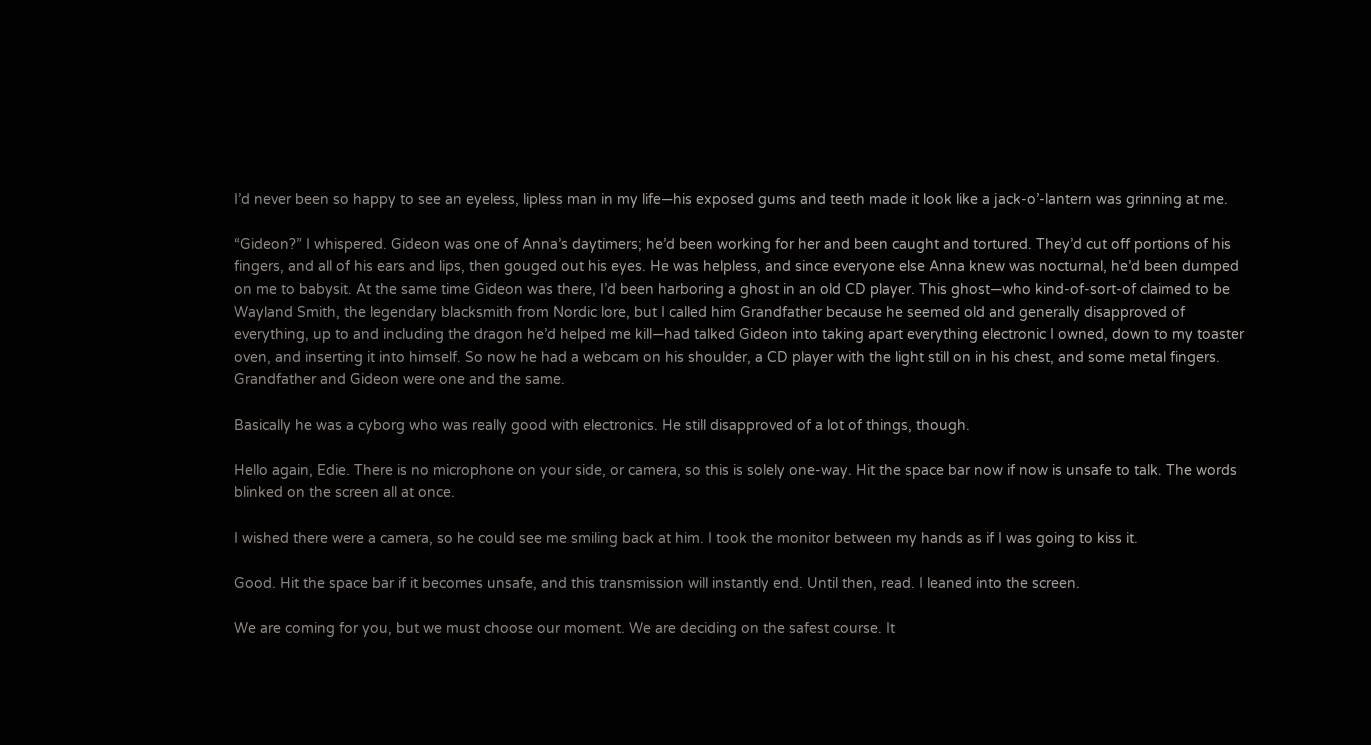I’d never been so happy to see an eyeless, lipless man in my life—his exposed gums and teeth made it look like a jack-o’-lantern was grinning at me.

“Gideon?” I whispered. Gideon was one of Anna’s daytimers; he’d been working for her and been caught and tortured. They’d cut off portions of his fingers, and all of his ears and lips, then gouged out his eyes. He was helpless, and since everyone else Anna knew was nocturnal, he’d been dumped on me to babysit. At the same time Gideon was there, I’d been harboring a ghost in an old CD player. This ghost—who kind-of-sort-of claimed to be Wayland Smith, the legendary blacksmith from Nordic lore, but I called him Grandfather because he seemed old and generally disapproved of everything, up to and including the dragon he’d helped me kill—had talked Gideon into taking apart everything electronic I owned, down to my toaster oven, and inserting it into himself. So now he had a webcam on his shoulder, a CD player with the light still on in his chest, and some metal fingers. Grandfather and Gideon were one and the same.

Basically he was a cyborg who was really good with electronics. He still disapproved of a lot of things, though.

Hello again, Edie. There is no microphone on your side, or camera, so this is solely one-way. Hit the space bar now if now is unsafe to talk. The words blinked on the screen all at once.

I wished there were a camera, so he could see me smiling back at him. I took the monitor between my hands as if I was going to kiss it.

Good. Hit the space bar if it becomes unsafe, and this transmission will instantly end. Until then, read. I leaned into the screen.

We are coming for you, but we must choose our moment. We are deciding on the safest course. It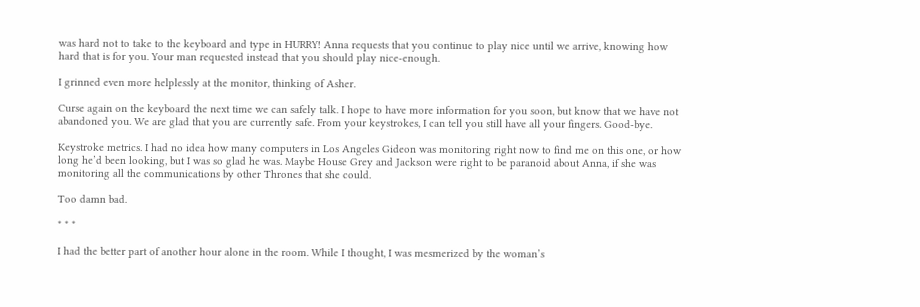was hard not to take to the keyboard and type in HURRY! Anna requests that you continue to play nice until we arrive, knowing how hard that is for you. Your man requested instead that you should play nice-enough.

I grinned even more helplessly at the monitor, thinking of Asher.

Curse again on the keyboard the next time we can safely talk. I hope to have more information for you soon, but know that we have not abandoned you. We are glad that you are currently safe. From your keystrokes, I can tell you still have all your fingers. Good-bye.

Keystroke metrics. I had no idea how many computers in Los Angeles Gideon was monitoring right now to find me on this one, or how long he’d been looking, but I was so glad he was. Maybe House Grey and Jackson were right to be paranoid about Anna, if she was monitoring all the communications by other Thrones that she could.

Too damn bad.

* * *

I had the better part of another hour alone in the room. While I thought, I was mesmerized by the woman’s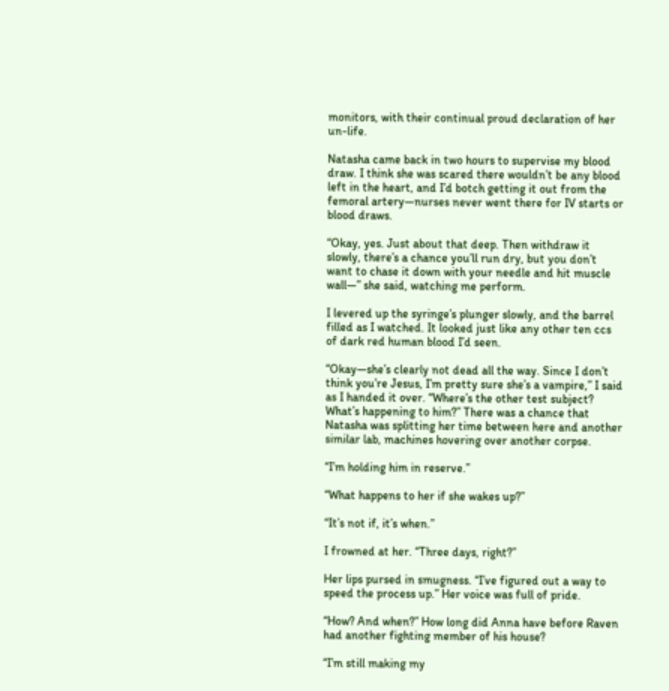monitors, with their continual proud declaration of her un-life.

Natasha came back in two hours to supervise my blood draw. I think she was scared there wouldn’t be any blood left in the heart, and I’d botch getting it out from the femoral artery—nurses never went there for IV starts or blood draws.

“Okay, yes. Just about that deep. Then withdraw it slowly, there’s a chance you’ll run dry, but you don’t want to chase it down with your needle and hit muscle wall—” she said, watching me perform.

I levered up the syringe’s plunger slowly, and the barrel filled as I watched. It looked just like any other ten ccs of dark red human blood I’d seen.

“Okay—she’s clearly not dead all the way. Since I don’t think you’re Jesus, I’m pretty sure she’s a vampire,” I said as I handed it over. “Where’s the other test subject? What’s happening to him?” There was a chance that Natasha was splitting her time between here and another similar lab, machines hovering over another corpse.

“I’m holding him in reserve.”

“What happens to her if she wakes up?”

“It’s not if, it’s when.”

I frowned at her. “Three days, right?”

Her lips pursed in smugness. “I’ve figured out a way to speed the process up.” Her voice was full of pride.

“How? And when?” How long did Anna have before Raven had another fighting member of his house?

“I’m still making my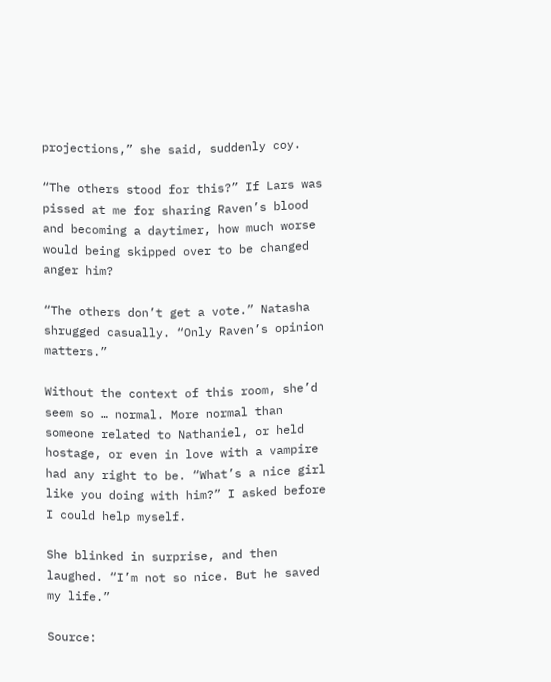projections,” she said, suddenly coy.

“The others stood for this?” If Lars was pissed at me for sharing Raven’s blood and becoming a daytimer, how much worse would being skipped over to be changed anger him?

“The others don’t get a vote.” Natasha shrugged casually. “Only Raven’s opinion matters.”

Without the context of this room, she’d seem so … normal. More normal than someone related to Nathaniel, or held hostage, or even in love with a vampire had any right to be. “What’s a nice girl like you doing with him?” I asked before I could help myself.

She blinked in surprise, and then laughed. “I’m not so nice. But he saved my life.”

Source: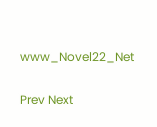www_Novel22_Net

Prev Next